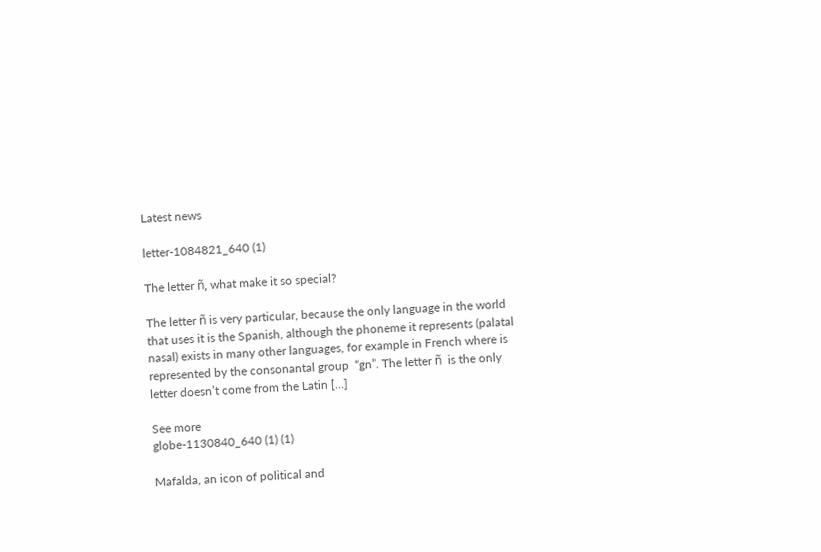Latest news

letter-1084821_640 (1)

The letter ñ, what make it so special?

The letter ñ is very particular, because the only language in the world that uses it is the Spanish, although the phoneme it represents (palatal nasal) exists in many other languages, for example in French where is represented by the consonantal group  “gn”. The letter ñ  is the only letter doesn’t come from the Latin […]

See more
globe-1130840_640 (1) (1)

Mafalda, an icon of political and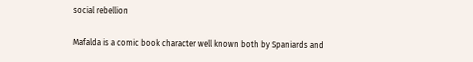social rebellion

Mafalda is a comic book character well known both by Spaniards and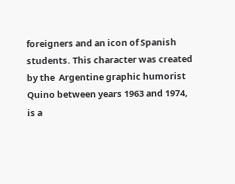foreigners and an icon of Spanish students. This character was created by the  Argentine graphic humorist Quino between years 1963 and 1974, is a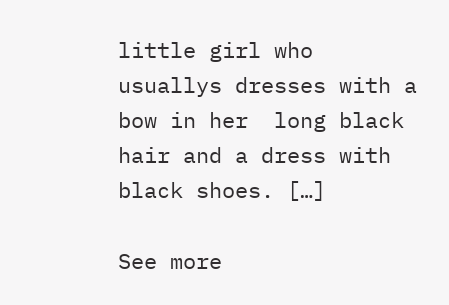little girl who usuallys dresses with a bow in her  long black  hair and a dress with black shoes. […]

See more